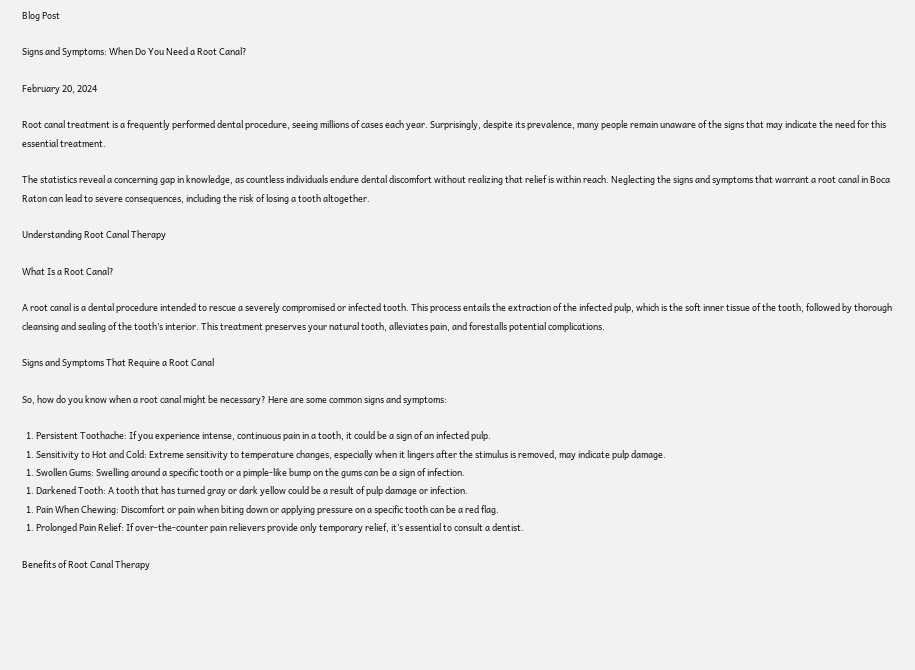Blog Post

Signs and Symptoms: When Do You Need a Root Canal?

February 20, 2024

Root canal treatment is a frequently performed dental procedure, seeing millions of cases each year. Surprisingly, despite its prevalence, many people remain unaware of the signs that may indicate the need for this essential treatment.

The statistics reveal a concerning gap in knowledge, as countless individuals endure dental discomfort without realizing that relief is within reach. Neglecting the signs and symptoms that warrant a root canal in Boca Raton can lead to severe consequences, including the risk of losing a tooth altogether.

Understanding Root Canal Therapy

What Is a Root Canal?

A root canal is a dental procedure intended to rescue a severely compromised or infected tooth. This process entails the extraction of the infected pulp, which is the soft inner tissue of the tooth, followed by thorough cleansing and sealing of the tooth’s interior. This treatment preserves your natural tooth, alleviates pain, and forestalls potential complications.

Signs and Symptoms That Require a Root Canal

So, how do you know when a root canal might be necessary? Here are some common signs and symptoms:

  1. Persistent Toothache: If you experience intense, continuous pain in a tooth, it could be a sign of an infected pulp.
  1. Sensitivity to Hot and Cold: Extreme sensitivity to temperature changes, especially when it lingers after the stimulus is removed, may indicate pulp damage.
  1. Swollen Gums: Swelling around a specific tooth or a pimple-like bump on the gums can be a sign of infection.
  1. Darkened Tooth: A tooth that has turned gray or dark yellow could be a result of pulp damage or infection.
  1. Pain When Chewing: Discomfort or pain when biting down or applying pressure on a specific tooth can be a red flag.
  1. Prolonged Pain Relief: If over-the-counter pain relievers provide only temporary relief, it’s essential to consult a dentist.

Benefits of Root Canal Therapy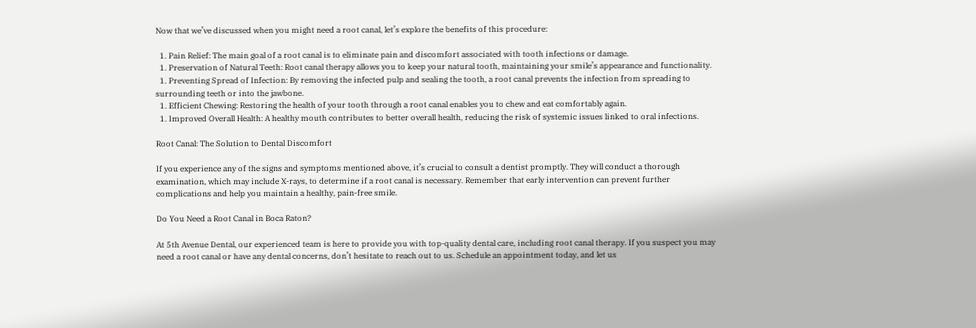Now that we’ve discussed when you might need a root canal, let’s explore the benefits of this procedure:

  1. Pain Relief: The main goal of a root canal is to eliminate pain and discomfort associated with tooth infections or damage.
  1. Preservation of Natural Teeth: Root canal therapy allows you to keep your natural tooth, maintaining your smile’s appearance and functionality.
  1. Preventing Spread of Infection: By removing the infected pulp and sealing the tooth, a root canal prevents the infection from spreading to surrounding teeth or into the jawbone.
  1. Efficient Chewing: Restoring the health of your tooth through a root canal enables you to chew and eat comfortably again.
  1. Improved Overall Health: A healthy mouth contributes to better overall health, reducing the risk of systemic issues linked to oral infections.

Root Canal: The Solution to Dental Discomfort

If you experience any of the signs and symptoms mentioned above, it’s crucial to consult a dentist promptly. They will conduct a thorough examination, which may include X-rays, to determine if a root canal is necessary. Remember that early intervention can prevent further complications and help you maintain a healthy, pain-free smile.

Do You Need a Root Canal in Boca Raton?

At 5th Avenue Dental, our experienced team is here to provide you with top-quality dental care, including root canal therapy. If you suspect you may need a root canal or have any dental concerns, don’t hesitate to reach out to us. Schedule an appointment today, and let us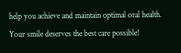help you achieve and maintain optimal oral health. Your smile deserves the best care possible!